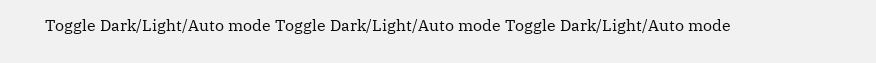Toggle Dark/Light/Auto mode Toggle Dark/Light/Auto mode Toggle Dark/Light/Auto mode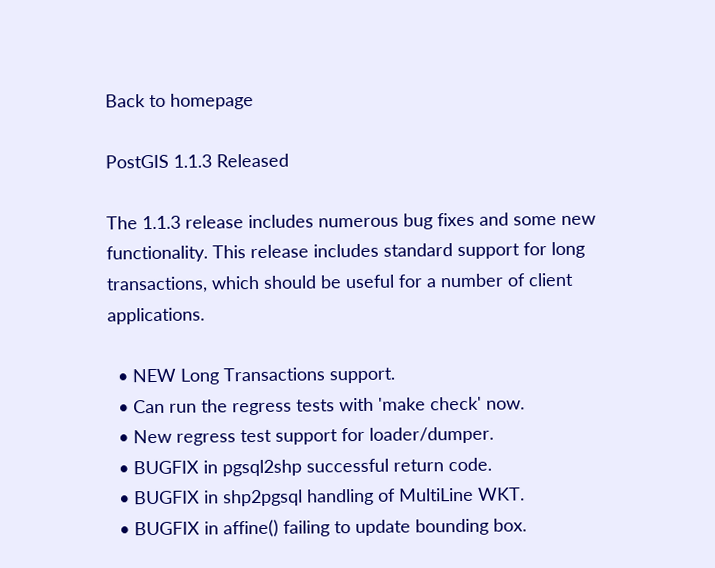Back to homepage

PostGIS 1.1.3 Released

The 1.1.3 release includes numerous bug fixes and some new functionality. This release includes standard support for long transactions, which should be useful for a number of client applications.

  • NEW Long Transactions support.
  • Can run the regress tests with 'make check' now.
  • New regress test support for loader/dumper.
  • BUGFIX in pgsql2shp successful return code.
  • BUGFIX in shp2pgsql handling of MultiLine WKT.
  • BUGFIX in affine() failing to update bounding box.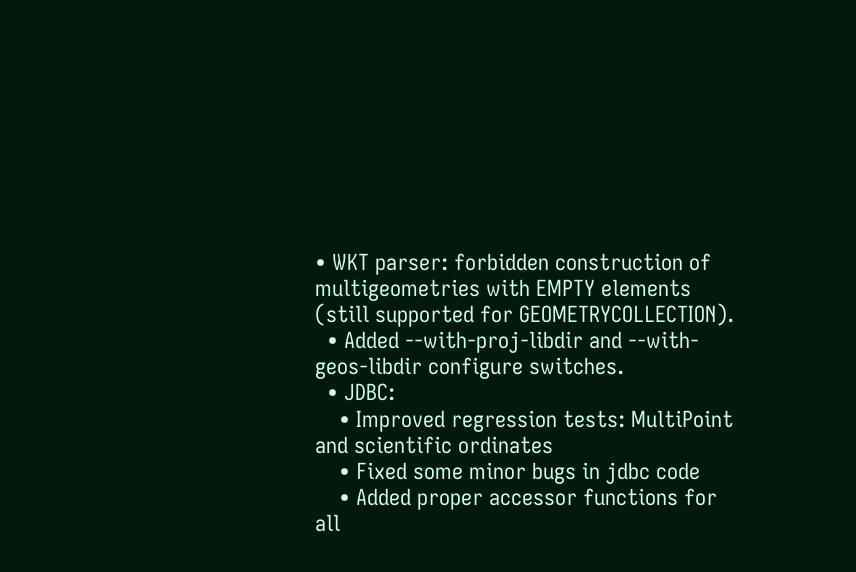• WKT parser: forbidden construction of multigeometries with EMPTY elements (still supported for GEOMETRYCOLLECTION).
  • Added --with-proj-libdir and --with-geos-libdir configure switches.
  • JDBC:
    • Improved regression tests: MultiPoint and scientific ordinates
    • Fixed some minor bugs in jdbc code
    • Added proper accessor functions for all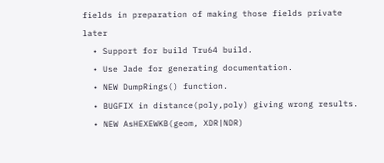fields in preparation of making those fields private later
  • Support for build Tru64 build.
  • Use Jade for generating documentation.
  • NEW DumpRings() function.
  • BUGFIX in distance(poly,poly) giving wrong results.
  • NEW AsHEXEWKB(geom, XDR|NDR)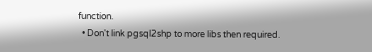function.
  • Don't link pgsql2shp to more libs then required.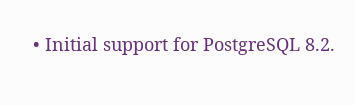• Initial support for PostgreSQL 8.2.